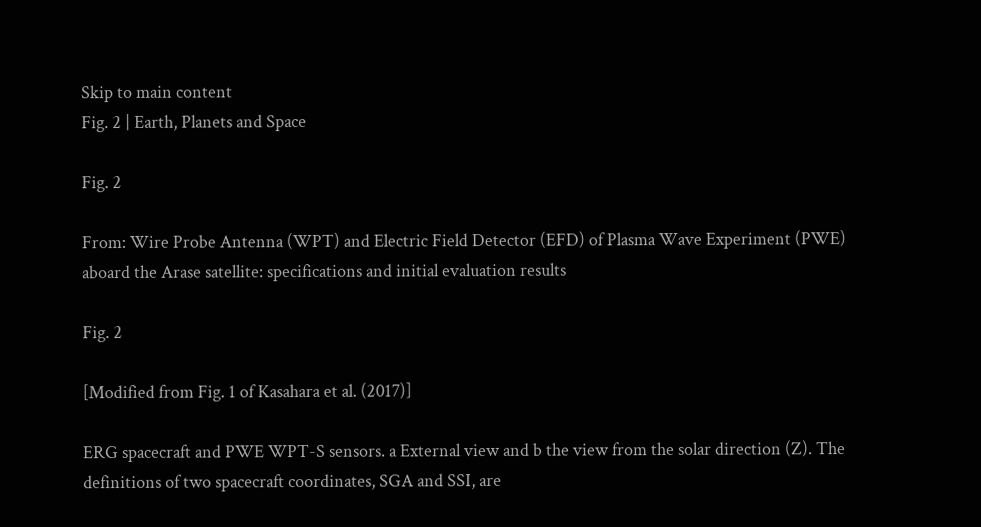Skip to main content
Fig. 2 | Earth, Planets and Space

Fig. 2

From: Wire Probe Antenna (WPT) and Electric Field Detector (EFD) of Plasma Wave Experiment (PWE) aboard the Arase satellite: specifications and initial evaluation results

Fig. 2

[Modified from Fig. 1 of Kasahara et al. (2017)]

ERG spacecraft and PWE WPT-S sensors. a External view and b the view from the solar direction (Z). The definitions of two spacecraft coordinates, SGA and SSI, are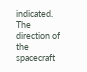indicated. The direction of the spacecraft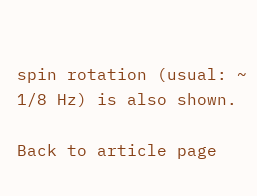spin rotation (usual: ~ 1/8 Hz) is also shown.

Back to article page